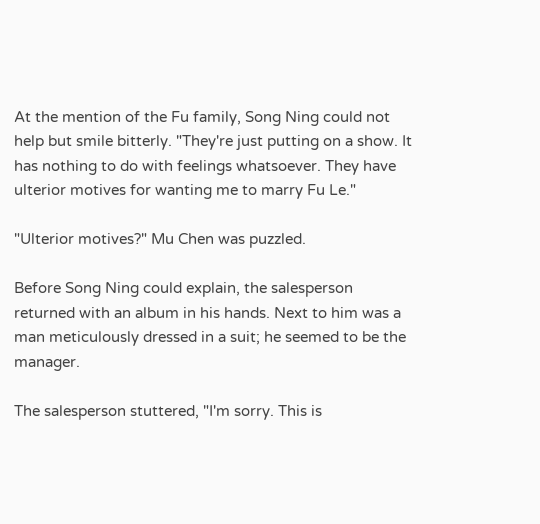At the mention of the Fu family, Song Ning could not help but smile bitterly. "They're just putting on a show. It has nothing to do with feelings whatsoever. They have ulterior motives for wanting me to marry Fu Le."

"Ulterior motives?" Mu Chen was puzzled.

Before Song Ning could explain, the salesperson returned with an album in his hands. Next to him was a man meticulously dressed in a suit; he seemed to be the manager.

The salesperson stuttered, "I'm sorry. This is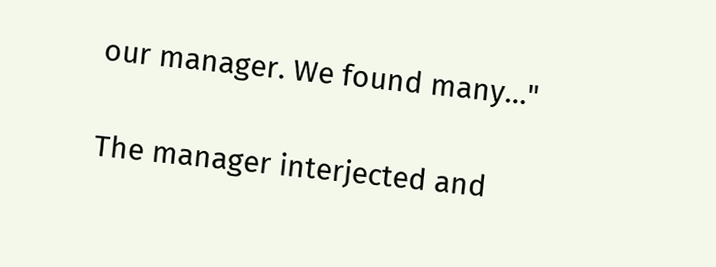our manager. We found many…"

The manager interjected and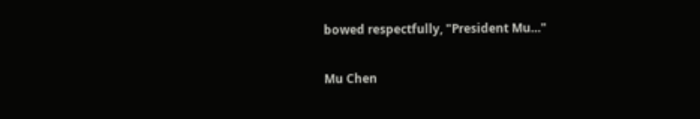bowed respectfully, "President Mu…"

Mu Chen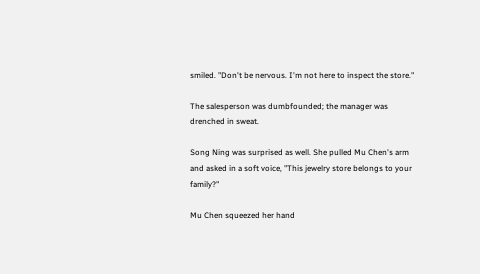smiled. "Don't be nervous. I'm not here to inspect the store."

The salesperson was dumbfounded; the manager was drenched in sweat.

Song Ning was surprised as well. She pulled Mu Chen's arm and asked in a soft voice, "This jewelry store belongs to your family?"

Mu Chen squeezed her hand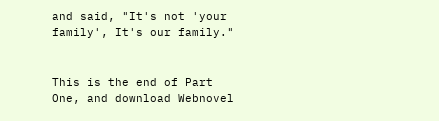and said, "It's not 'your family', It's our family."


This is the end of Part One, and download Webnovel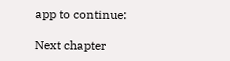app to continue:

Next chapter